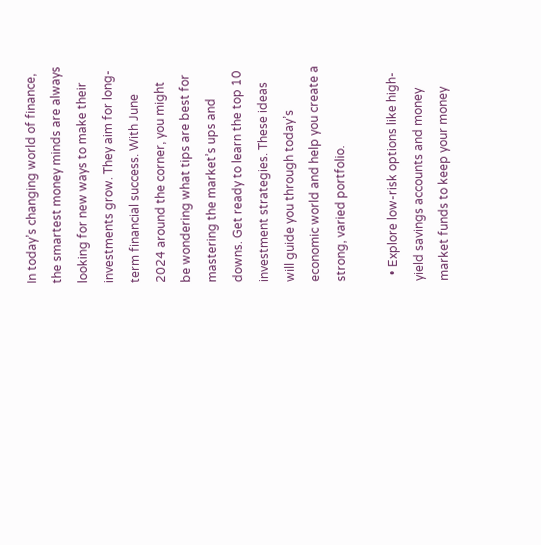In today’s changing world of finance, the smartest money minds are always looking for new ways to make their investments grow. They aim for long-term financial success. With June 2024 around the corner, you might be wondering what tips are best for mastering the market’s ups and downs. Get ready to learn the top 10 investment strategies. These ideas will guide you through today’s economic world and help you create a strong, varied portfolio.

  • Explore low-risk options like high-yield savings accounts and money market funds to keep your money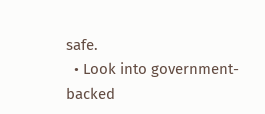safe.
  • Look into government-backed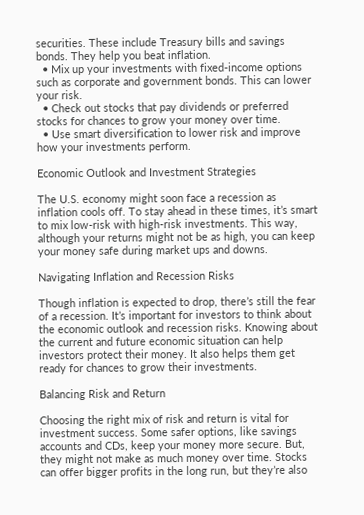securities. These include Treasury bills and savings bonds. They help you beat inflation.
  • Mix up your investments with fixed-income options such as corporate and government bonds. This can lower your risk.
  • Check out stocks that pay dividends or preferred stocks for chances to grow your money over time.
  • Use smart diversification to lower risk and improve how your investments perform.

Economic Outlook and Investment Strategies

The U.S. economy might soon face a recession as inflation cools off. To stay ahead in these times, it’s smart to mix low-risk with high-risk investments. This way, although your returns might not be as high, you can keep your money safe during market ups and downs.

Navigating Inflation and Recession Risks

Though inflation is expected to drop, there’s still the fear of a recession. It’s important for investors to think about the economic outlook and recession risks. Knowing about the current and future economic situation can help investors protect their money. It also helps them get ready for chances to grow their investments.

Balancing Risk and Return

Choosing the right mix of risk and return is vital for investment success. Some safer options, like savings accounts and CDs, keep your money more secure. But, they might not make as much money over time. Stocks can offer bigger profits in the long run, but they’re also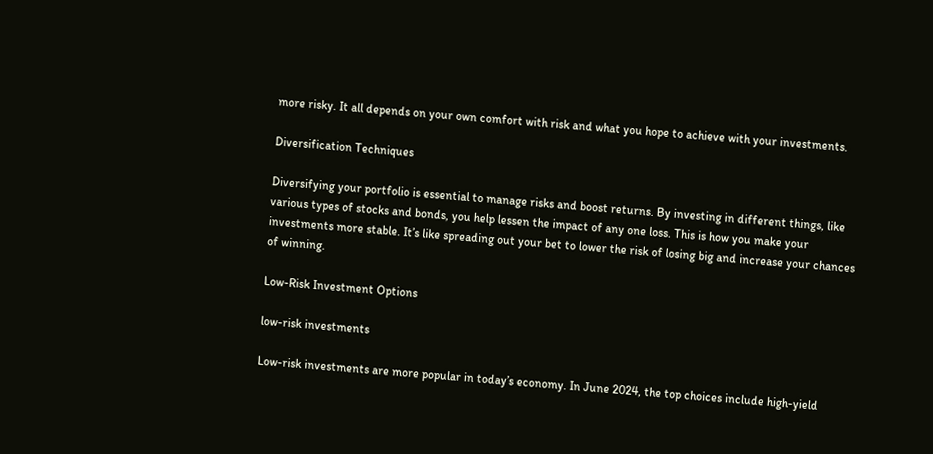more risky. It all depends on your own comfort with risk and what you hope to achieve with your investments.

Diversification Techniques

Diversifying your portfolio is essential to manage risks and boost returns. By investing in different things, like various types of stocks and bonds, you help lessen the impact of any one loss. This is how you make your investments more stable. It’s like spreading out your bet to lower the risk of losing big and increase your chances of winning.

Low-Risk Investment Options

low-risk investments

Low-risk investments are more popular in today’s economy. In June 2024, the top choices include high-yield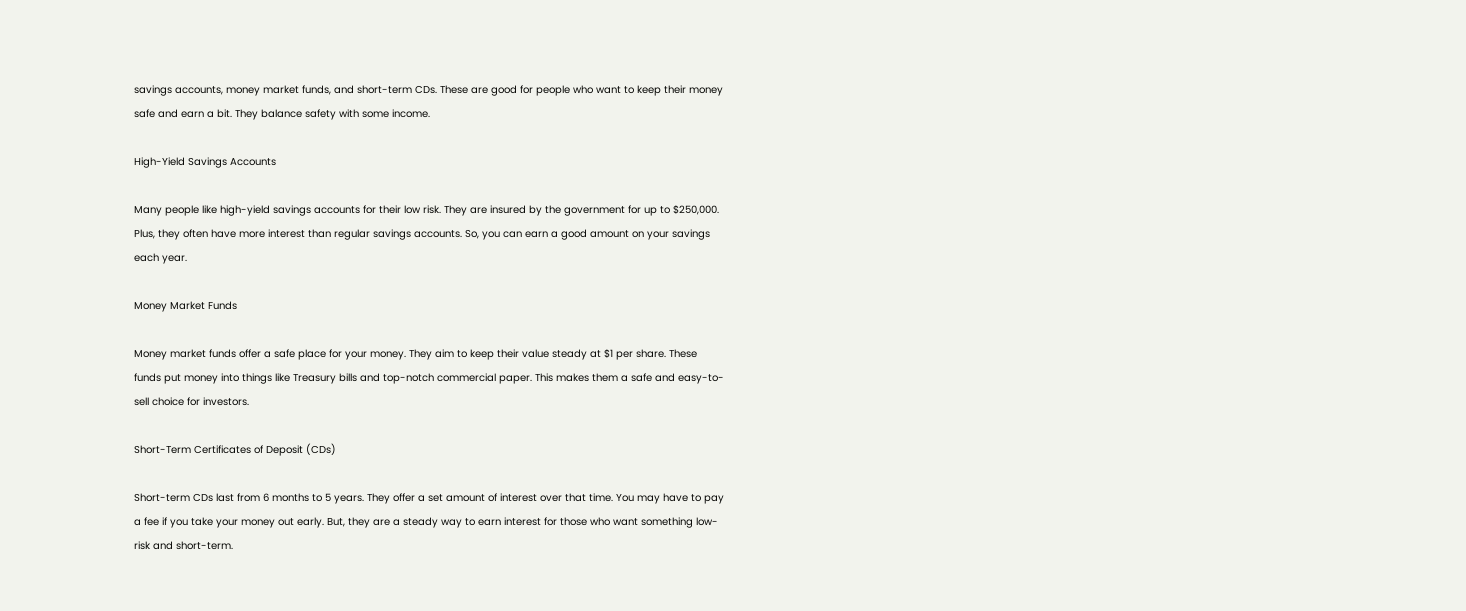savings accounts, money market funds, and short-term CDs. These are good for people who want to keep their money safe and earn a bit. They balance safety with some income.

High-Yield Savings Accounts

Many people like high-yield savings accounts for their low risk. They are insured by the government for up to $250,000. Plus, they often have more interest than regular savings accounts. So, you can earn a good amount on your savings each year.

Money Market Funds

Money market funds offer a safe place for your money. They aim to keep their value steady at $1 per share. These funds put money into things like Treasury bills and top-notch commercial paper. This makes them a safe and easy-to-sell choice for investors.

Short-Term Certificates of Deposit (CDs)

Short-term CDs last from 6 months to 5 years. They offer a set amount of interest over that time. You may have to pay a fee if you take your money out early. But, they are a steady way to earn interest for those who want something low-risk and short-term.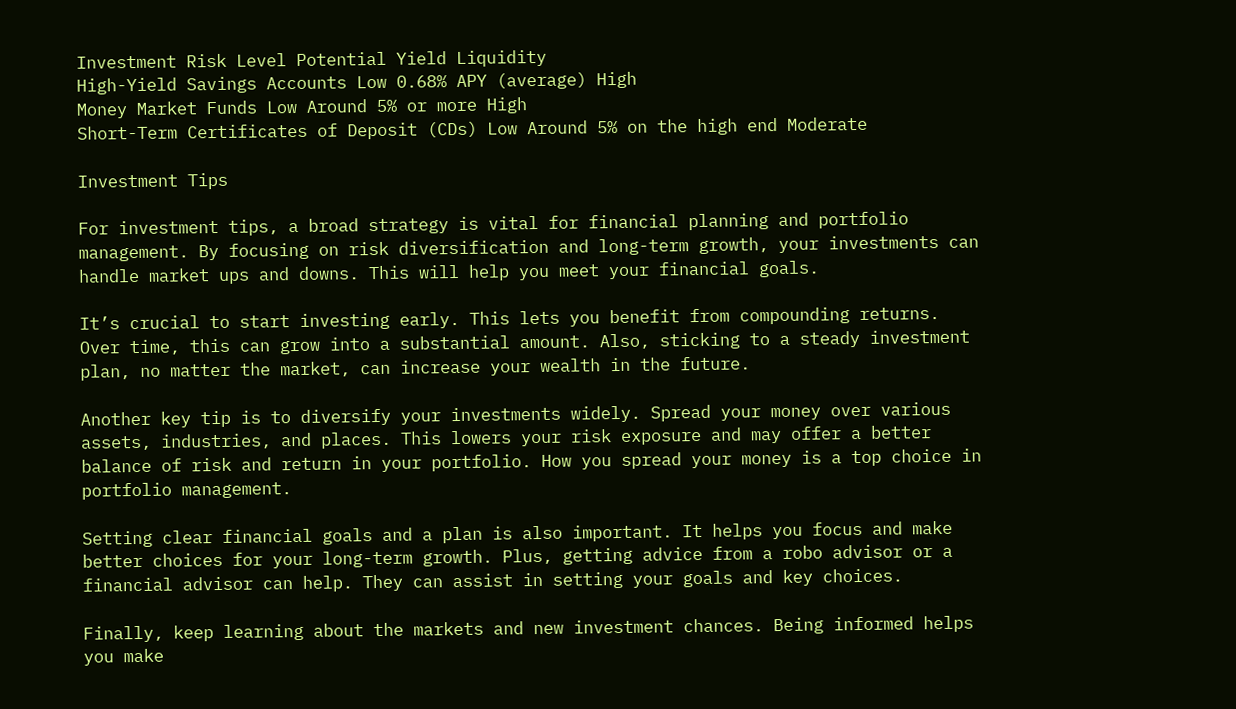Investment Risk Level Potential Yield Liquidity
High-Yield Savings Accounts Low 0.68% APY (average) High
Money Market Funds Low Around 5% or more High
Short-Term Certificates of Deposit (CDs) Low Around 5% on the high end Moderate

Investment Tips

For investment tips, a broad strategy is vital for financial planning and portfolio management. By focusing on risk diversification and long-term growth, your investments can handle market ups and downs. This will help you meet your financial goals.

It’s crucial to start investing early. This lets you benefit from compounding returns. Over time, this can grow into a substantial amount. Also, sticking to a steady investment plan, no matter the market, can increase your wealth in the future.

Another key tip is to diversify your investments widely. Spread your money over various assets, industries, and places. This lowers your risk exposure and may offer a better balance of risk and return in your portfolio. How you spread your money is a top choice in portfolio management.

Setting clear financial goals and a plan is also important. It helps you focus and make better choices for your long-term growth. Plus, getting advice from a robo advisor or a financial advisor can help. They can assist in setting your goals and key choices.

Finally, keep learning about the markets and new investment chances. Being informed helps you make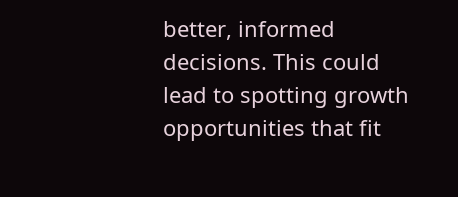better, informed decisions. This could lead to spotting growth opportunities that fit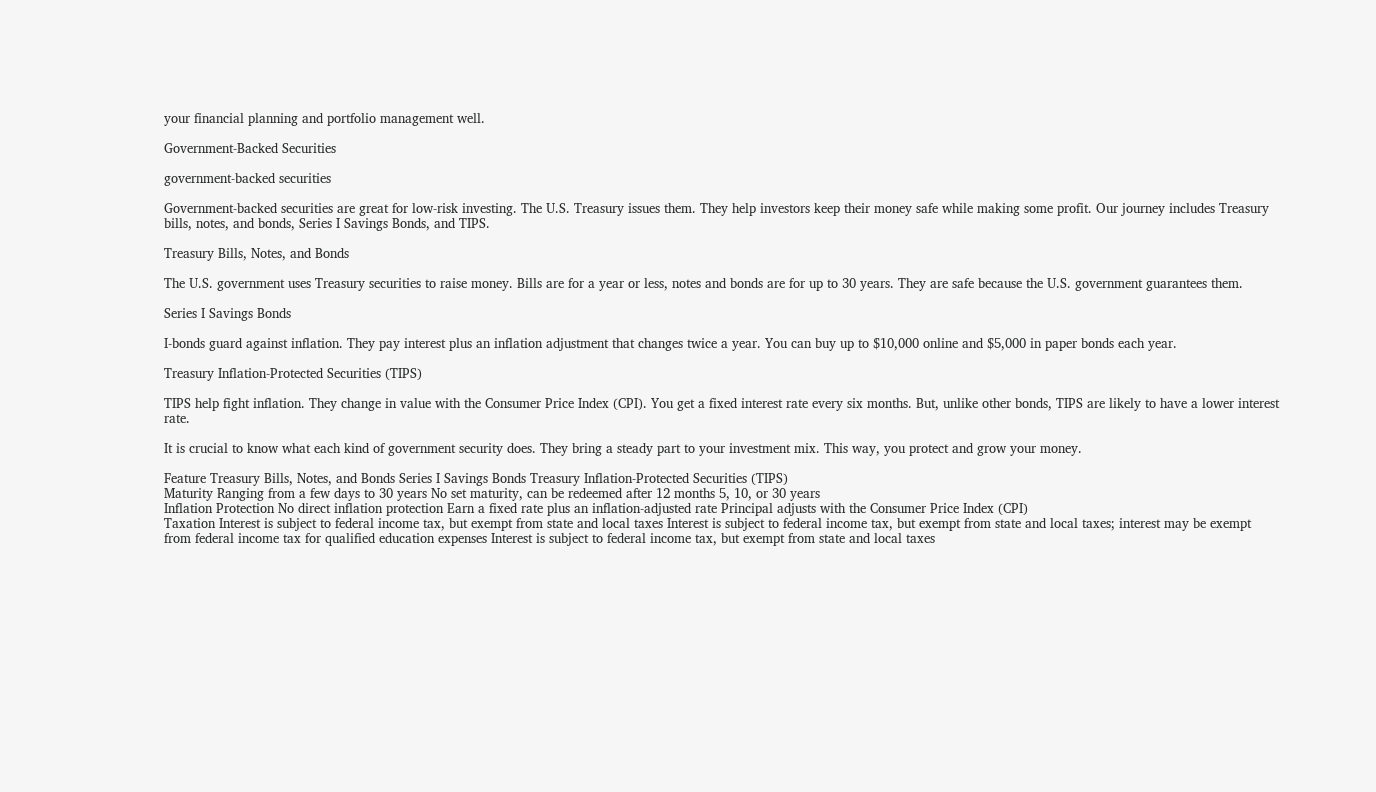your financial planning and portfolio management well.

Government-Backed Securities

government-backed securities

Government-backed securities are great for low-risk investing. The U.S. Treasury issues them. They help investors keep their money safe while making some profit. Our journey includes Treasury bills, notes, and bonds, Series I Savings Bonds, and TIPS.

Treasury Bills, Notes, and Bonds

The U.S. government uses Treasury securities to raise money. Bills are for a year or less, notes and bonds are for up to 30 years. They are safe because the U.S. government guarantees them.

Series I Savings Bonds

I-bonds guard against inflation. They pay interest plus an inflation adjustment that changes twice a year. You can buy up to $10,000 online and $5,000 in paper bonds each year.

Treasury Inflation-Protected Securities (TIPS)

TIPS help fight inflation. They change in value with the Consumer Price Index (CPI). You get a fixed interest rate every six months. But, unlike other bonds, TIPS are likely to have a lower interest rate.

It is crucial to know what each kind of government security does. They bring a steady part to your investment mix. This way, you protect and grow your money.

Feature Treasury Bills, Notes, and Bonds Series I Savings Bonds Treasury Inflation-Protected Securities (TIPS)
Maturity Ranging from a few days to 30 years No set maturity, can be redeemed after 12 months 5, 10, or 30 years
Inflation Protection No direct inflation protection Earn a fixed rate plus an inflation-adjusted rate Principal adjusts with the Consumer Price Index (CPI)
Taxation Interest is subject to federal income tax, but exempt from state and local taxes Interest is subject to federal income tax, but exempt from state and local taxes; interest may be exempt from federal income tax for qualified education expenses Interest is subject to federal income tax, but exempt from state and local taxes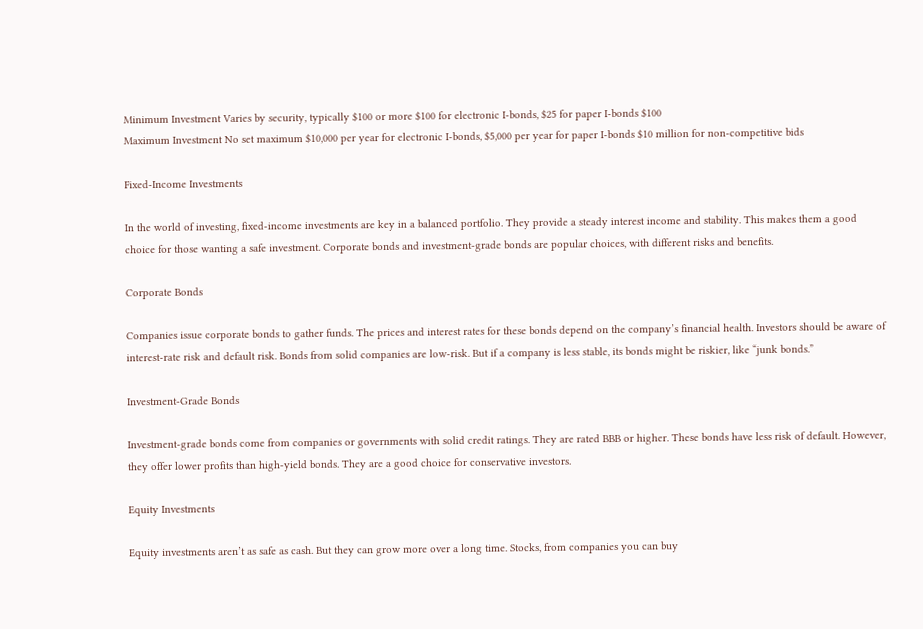Minimum Investment Varies by security, typically $100 or more $100 for electronic I-bonds, $25 for paper I-bonds $100
Maximum Investment No set maximum $10,000 per year for electronic I-bonds, $5,000 per year for paper I-bonds $10 million for non-competitive bids

Fixed-Income Investments

In the world of investing, fixed-income investments are key in a balanced portfolio. They provide a steady interest income and stability. This makes them a good choice for those wanting a safe investment. Corporate bonds and investment-grade bonds are popular choices, with different risks and benefits.

Corporate Bonds

Companies issue corporate bonds to gather funds. The prices and interest rates for these bonds depend on the company’s financial health. Investors should be aware of interest-rate risk and default risk. Bonds from solid companies are low-risk. But if a company is less stable, its bonds might be riskier, like “junk bonds.”

Investment-Grade Bonds

Investment-grade bonds come from companies or governments with solid credit ratings. They are rated BBB or higher. These bonds have less risk of default. However, they offer lower profits than high-yield bonds. They are a good choice for conservative investors.

Equity Investments

Equity investments aren’t as safe as cash. But they can grow more over a long time. Stocks, from companies you can buy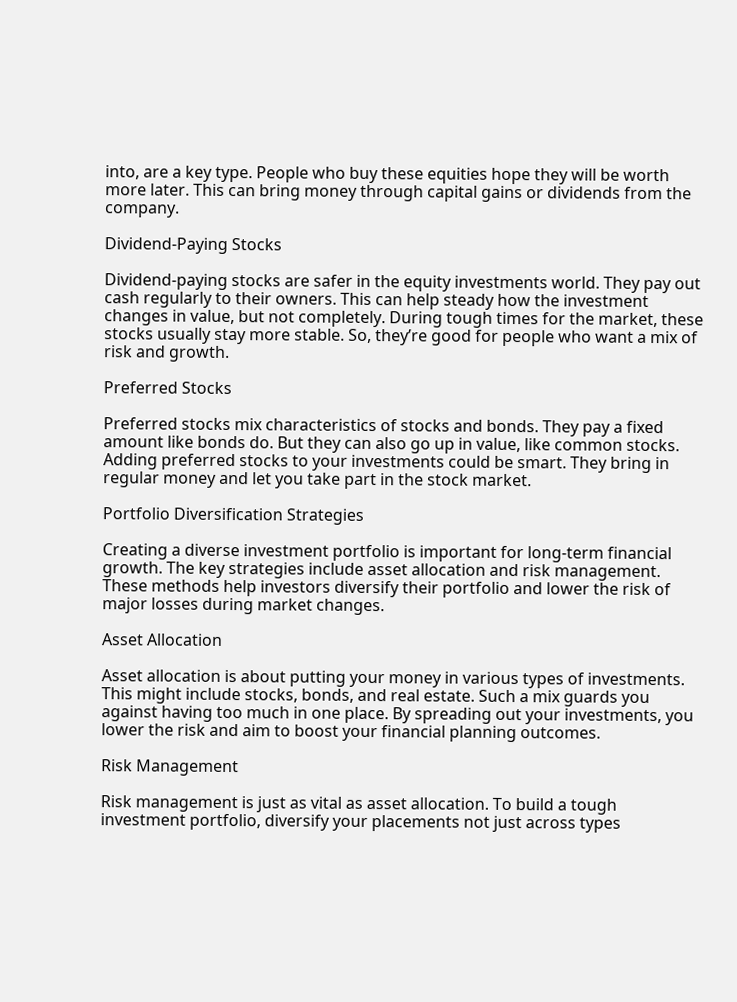into, are a key type. People who buy these equities hope they will be worth more later. This can bring money through capital gains or dividends from the company.

Dividend-Paying Stocks

Dividend-paying stocks are safer in the equity investments world. They pay out cash regularly to their owners. This can help steady how the investment changes in value, but not completely. During tough times for the market, these stocks usually stay more stable. So, they’re good for people who want a mix of risk and growth.

Preferred Stocks

Preferred stocks mix characteristics of stocks and bonds. They pay a fixed amount like bonds do. But they can also go up in value, like common stocks. Adding preferred stocks to your investments could be smart. They bring in regular money and let you take part in the stock market.

Portfolio Diversification Strategies

Creating a diverse investment portfolio is important for long-term financial growth. The key strategies include asset allocation and risk management. These methods help investors diversify their portfolio and lower the risk of major losses during market changes.

Asset Allocation

Asset allocation is about putting your money in various types of investments. This might include stocks, bonds, and real estate. Such a mix guards you against having too much in one place. By spreading out your investments, you lower the risk and aim to boost your financial planning outcomes.

Risk Management

Risk management is just as vital as asset allocation. To build a tough investment portfolio, diversify your placements not just across types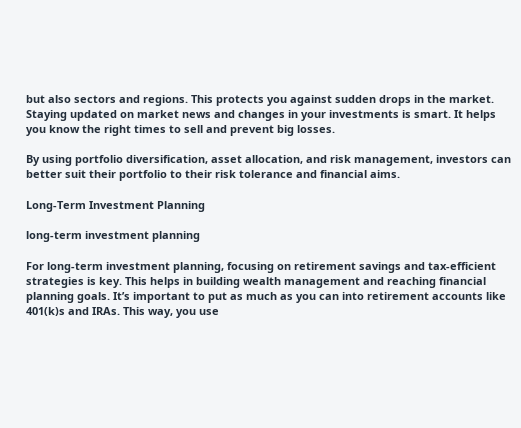but also sectors and regions. This protects you against sudden drops in the market. Staying updated on market news and changes in your investments is smart. It helps you know the right times to sell and prevent big losses.

By using portfolio diversification, asset allocation, and risk management, investors can better suit their portfolio to their risk tolerance and financial aims.

Long-Term Investment Planning

long-term investment planning

For long-term investment planning, focusing on retirement savings and tax-efficient strategies is key. This helps in building wealth management and reaching financial planning goals. It’s important to put as much as you can into retirement accounts like 401(k)s and IRAs. This way, you use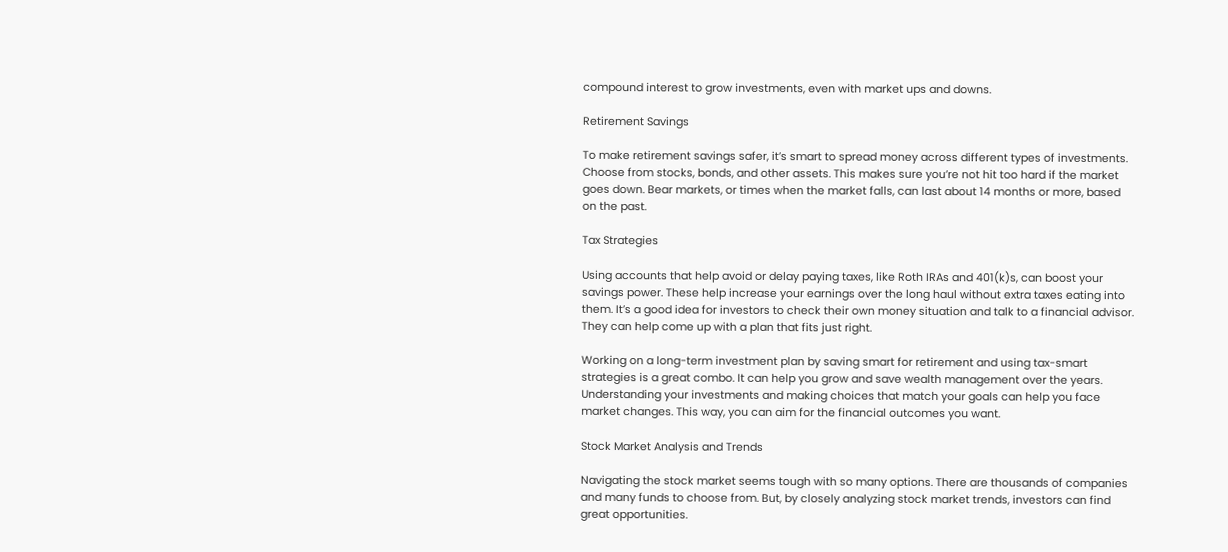compound interest to grow investments, even with market ups and downs.

Retirement Savings

To make retirement savings safer, it’s smart to spread money across different types of investments. Choose from stocks, bonds, and other assets. This makes sure you’re not hit too hard if the market goes down. Bear markets, or times when the market falls, can last about 14 months or more, based on the past.

Tax Strategies

Using accounts that help avoid or delay paying taxes, like Roth IRAs and 401(k)s, can boost your savings power. These help increase your earnings over the long haul without extra taxes eating into them. It’s a good idea for investors to check their own money situation and talk to a financial advisor. They can help come up with a plan that fits just right.

Working on a long-term investment plan by saving smart for retirement and using tax-smart strategies is a great combo. It can help you grow and save wealth management over the years. Understanding your investments and making choices that match your goals can help you face market changes. This way, you can aim for the financial outcomes you want.

Stock Market Analysis and Trends

Navigating the stock market seems tough with so many options. There are thousands of companies and many funds to choose from. But, by closely analyzing stock market trends, investors can find great opportunities.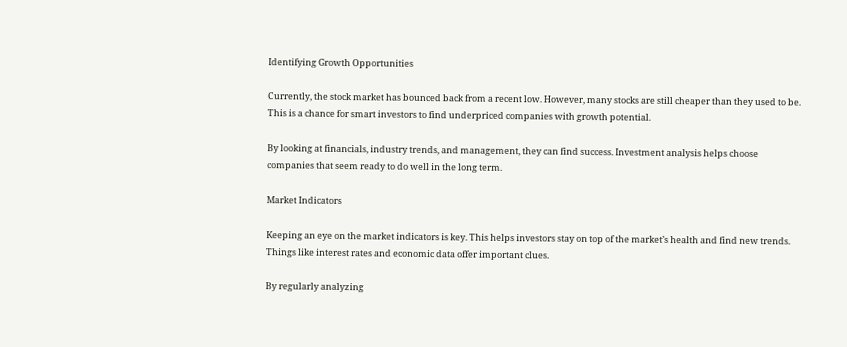Identifying Growth Opportunities

Currently, the stock market has bounced back from a recent low. However, many stocks are still cheaper than they used to be. This is a chance for smart investors to find underpriced companies with growth potential.

By looking at financials, industry trends, and management, they can find success. Investment analysis helps choose companies that seem ready to do well in the long term.

Market Indicators

Keeping an eye on the market indicators is key. This helps investors stay on top of the market’s health and find new trends. Things like interest rates and economic data offer important clues.

By regularly analyzing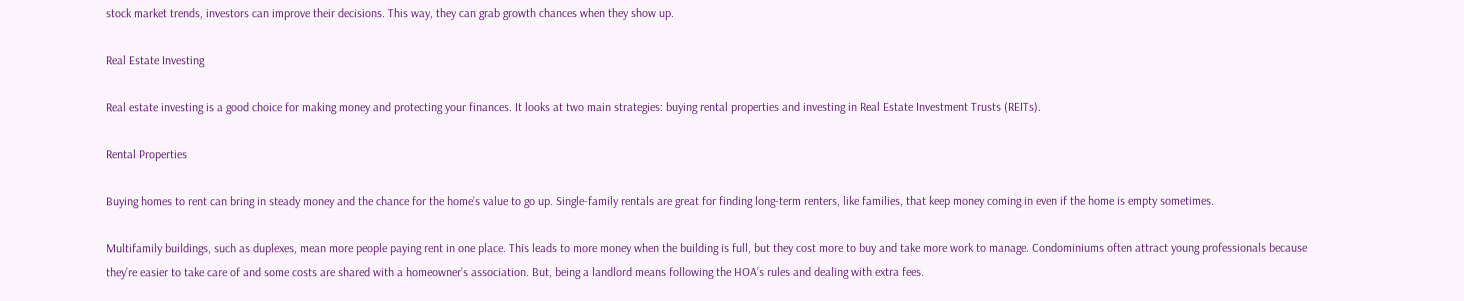stock market trends, investors can improve their decisions. This way, they can grab growth chances when they show up.

Real Estate Investing

Real estate investing is a good choice for making money and protecting your finances. It looks at two main strategies: buying rental properties and investing in Real Estate Investment Trusts (REITs).

Rental Properties

Buying homes to rent can bring in steady money and the chance for the home’s value to go up. Single-family rentals are great for finding long-term renters, like families, that keep money coming in even if the home is empty sometimes.

Multifamily buildings, such as duplexes, mean more people paying rent in one place. This leads to more money when the building is full, but they cost more to buy and take more work to manage. Condominiums often attract young professionals because they’re easier to take care of and some costs are shared with a homeowner’s association. But, being a landlord means following the HOA’s rules and dealing with extra fees.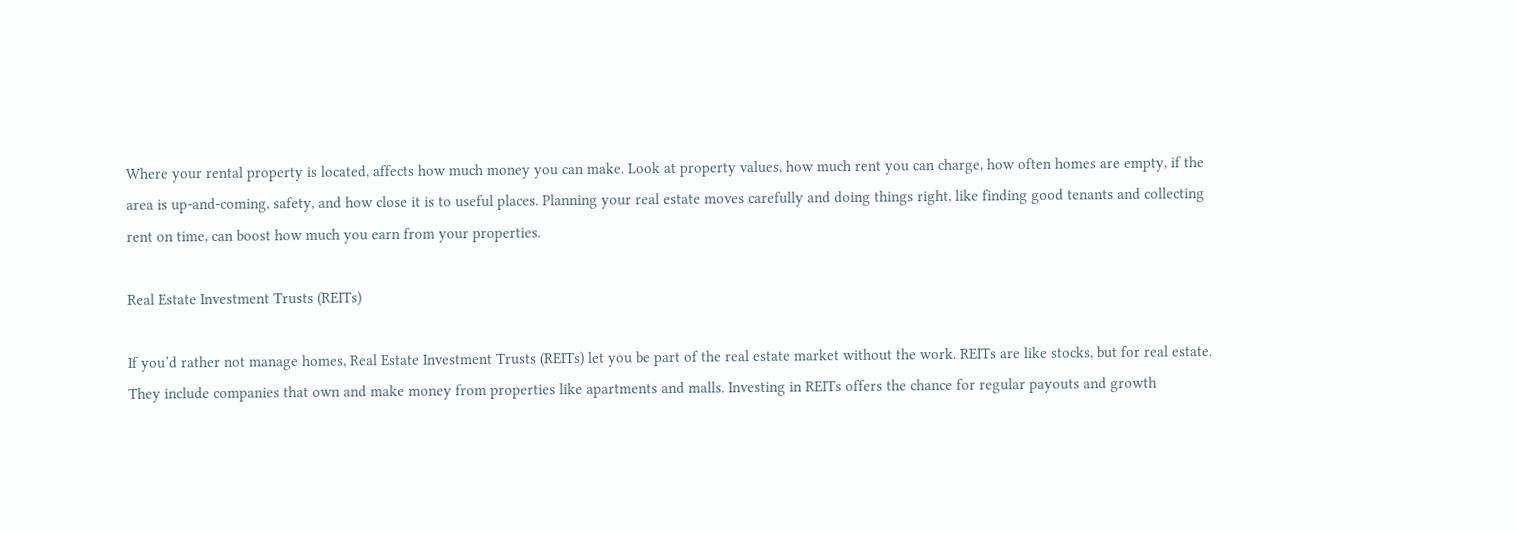Where your rental property is located, affects how much money you can make. Look at property values, how much rent you can charge, how often homes are empty, if the area is up-and-coming, safety, and how close it is to useful places. Planning your real estate moves carefully and doing things right, like finding good tenants and collecting rent on time, can boost how much you earn from your properties.

Real Estate Investment Trusts (REITs)

If you’d rather not manage homes, Real Estate Investment Trusts (REITs) let you be part of the real estate market without the work. REITs are like stocks, but for real estate. They include companies that own and make money from properties like apartments and malls. Investing in REITs offers the chance for regular payouts and growth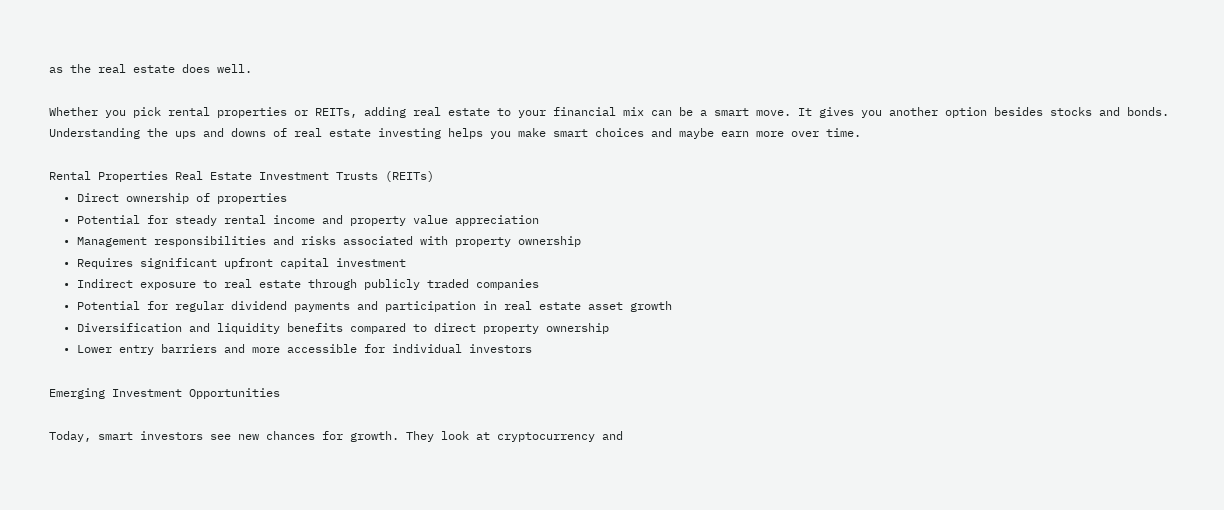as the real estate does well.

Whether you pick rental properties or REITs, adding real estate to your financial mix can be a smart move. It gives you another option besides stocks and bonds. Understanding the ups and downs of real estate investing helps you make smart choices and maybe earn more over time.

Rental Properties Real Estate Investment Trusts (REITs)
  • Direct ownership of properties
  • Potential for steady rental income and property value appreciation
  • Management responsibilities and risks associated with property ownership
  • Requires significant upfront capital investment
  • Indirect exposure to real estate through publicly traded companies
  • Potential for regular dividend payments and participation in real estate asset growth
  • Diversification and liquidity benefits compared to direct property ownership
  • Lower entry barriers and more accessible for individual investors

Emerging Investment Opportunities

Today, smart investors see new chances for growth. They look at cryptocurrency and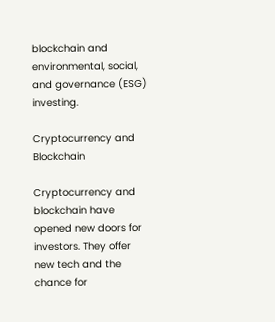blockchain and environmental, social, and governance (ESG) investing.

Cryptocurrency and Blockchain

Cryptocurrency and blockchain have opened new doors for investors. They offer new tech and the chance for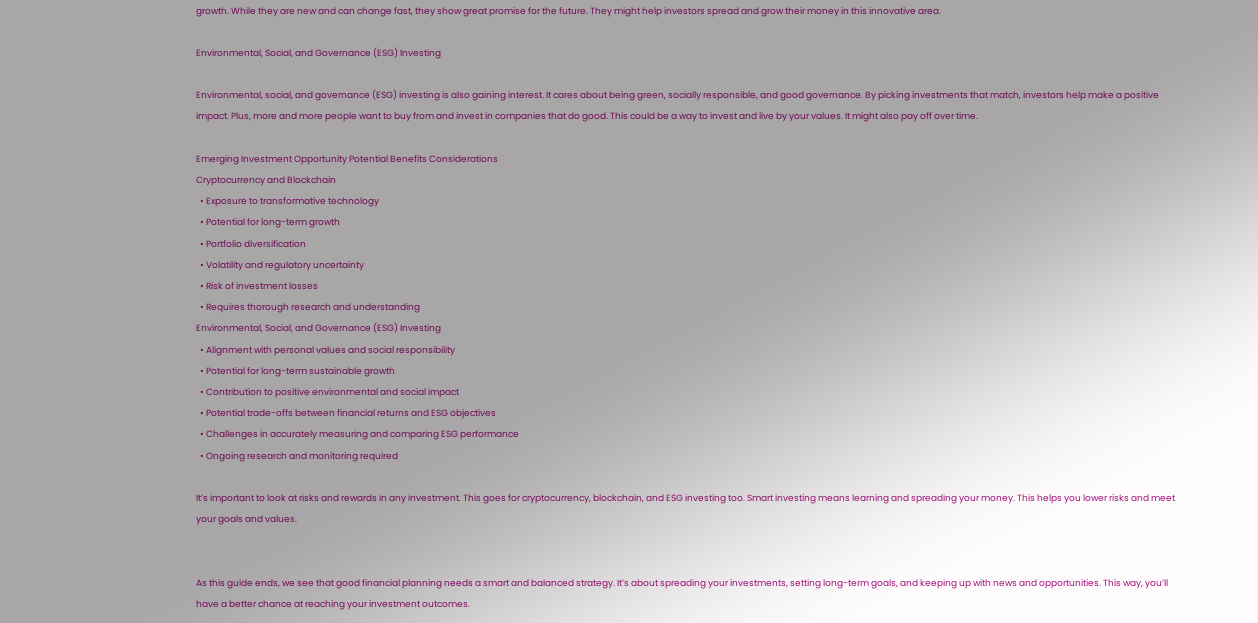growth. While they are new and can change fast, they show great promise for the future. They might help investors spread and grow their money in this innovative area.

Environmental, Social, and Governance (ESG) Investing

Environmental, social, and governance (ESG) investing is also gaining interest. It cares about being green, socially responsible, and good governance. By picking investments that match, investors help make a positive impact. Plus, more and more people want to buy from and invest in companies that do good. This could be a way to invest and live by your values. It might also pay off over time.

Emerging Investment Opportunity Potential Benefits Considerations
Cryptocurrency and Blockchain
  • Exposure to transformative technology
  • Potential for long-term growth
  • Portfolio diversification
  • Volatility and regulatory uncertainty
  • Risk of investment losses
  • Requires thorough research and understanding
Environmental, Social, and Governance (ESG) Investing
  • Alignment with personal values and social responsibility
  • Potential for long-term sustainable growth
  • Contribution to positive environmental and social impact
  • Potential trade-offs between financial returns and ESG objectives
  • Challenges in accurately measuring and comparing ESG performance
  • Ongoing research and monitoring required

It’s important to look at risks and rewards in any investment. This goes for cryptocurrency, blockchain, and ESG investing too. Smart investing means learning and spreading your money. This helps you lower risks and meet your goals and values.


As this guide ends, we see that good financial planning needs a smart and balanced strategy. It’s about spreading your investments, setting long-term goals, and keeping up with news and opportunities. This way, you’ll have a better chance at reaching your investment outcomes.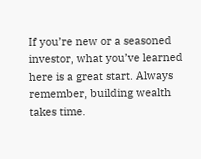If you’re new or a seasoned investor, what you’ve learned here is a great start. Always remember, building wealth takes time.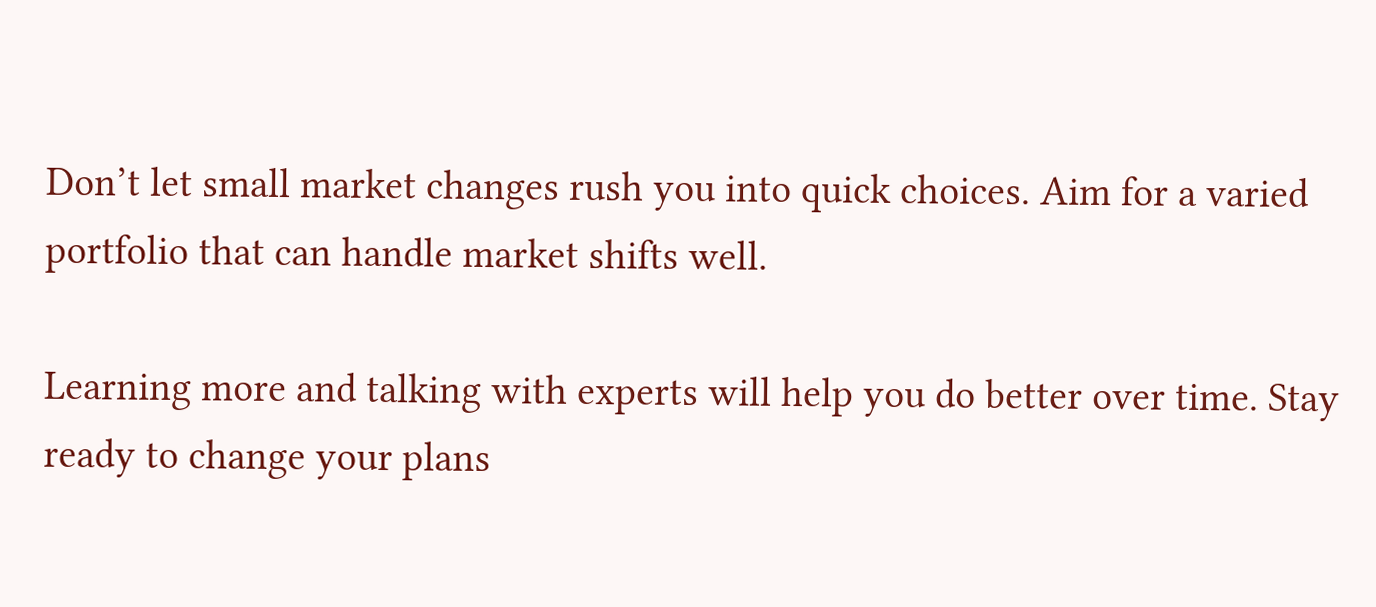Don’t let small market changes rush you into quick choices. Aim for a varied portfolio that can handle market shifts well.

Learning more and talking with experts will help you do better over time. Stay ready to change your plans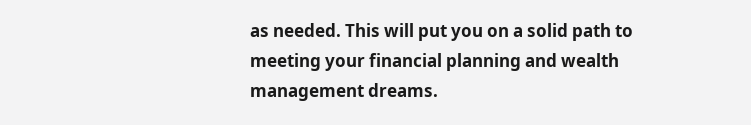as needed. This will put you on a solid path to meeting your financial planning and wealth management dreams.